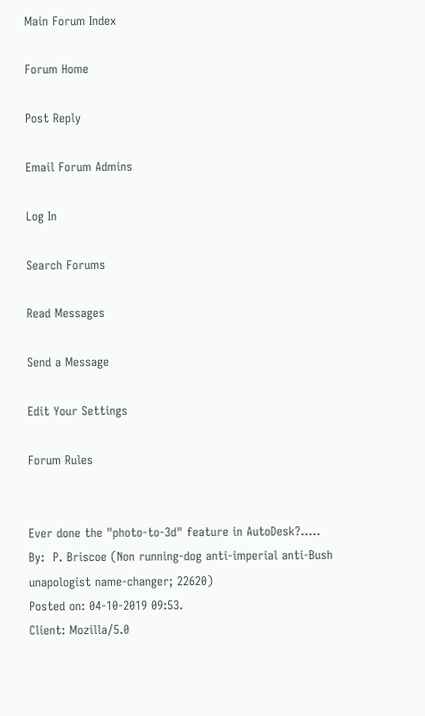Main Forum Index

Forum Home

Post Reply

Email Forum Admins

Log In

Search Forums

Read Messages

Send a Message

Edit Your Settings

Forum Rules


Ever done the "photo-to-3d" feature in AutoDesk?.....
By:  P. Briscoe (Non running-dog anti-imperial anti-Bush unapologist name-changer; 22620)
Posted on: 04-10-2019 09:53.
Client: Mozilla/5.0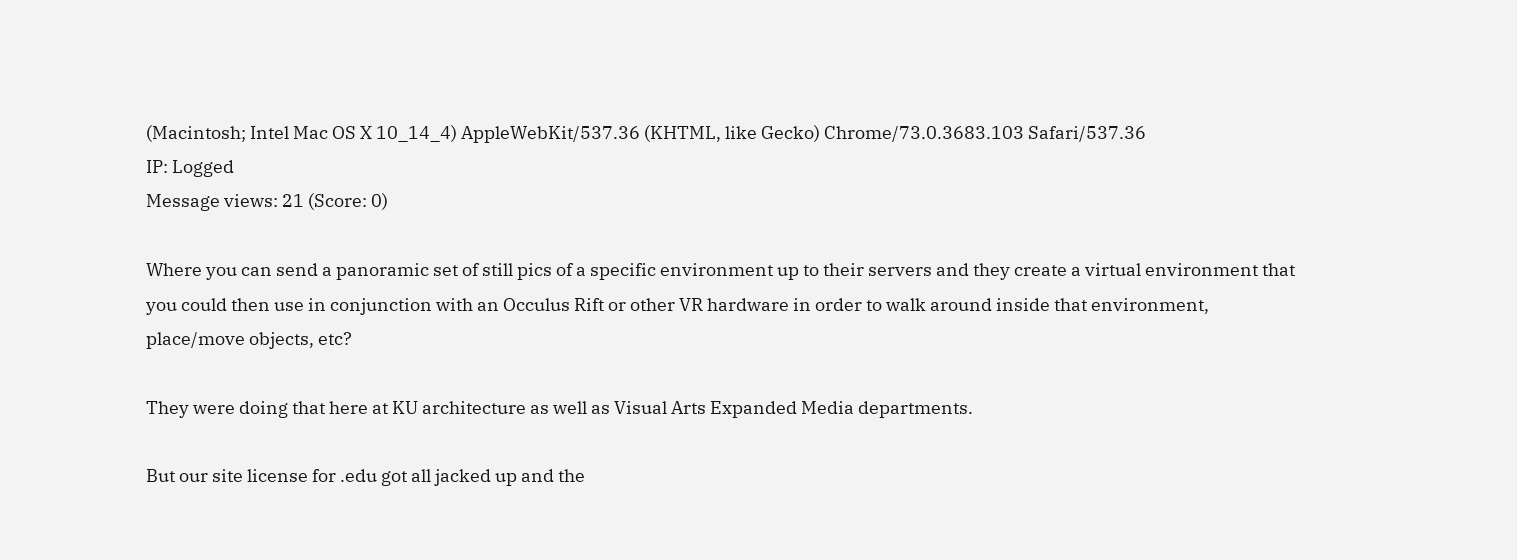(Macintosh; Intel Mac OS X 10_14_4) AppleWebKit/537.36 (KHTML, like Gecko) Chrome/73.0.3683.103 Safari/537.36
IP: Logged
Message views: 21 (Score: 0)

Where you can send a panoramic set of still pics of a specific environment up to their servers and they create a virtual environment that you could then use in conjunction with an Occulus Rift or other VR hardware in order to walk around inside that environment, place/move objects, etc?

They were doing that here at KU architecture as well as Visual Arts Expanded Media departments.

But our site license for .edu got all jacked up and the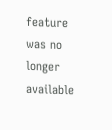feature was no longer available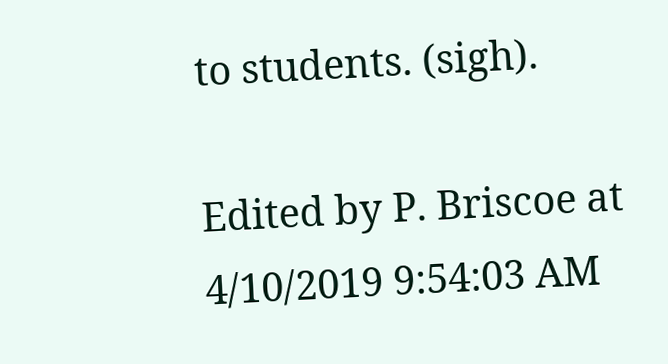to students. (sigh).

Edited by P. Briscoe at 4/10/2019 9:54:03 AM